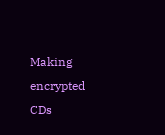Making encrypted CDs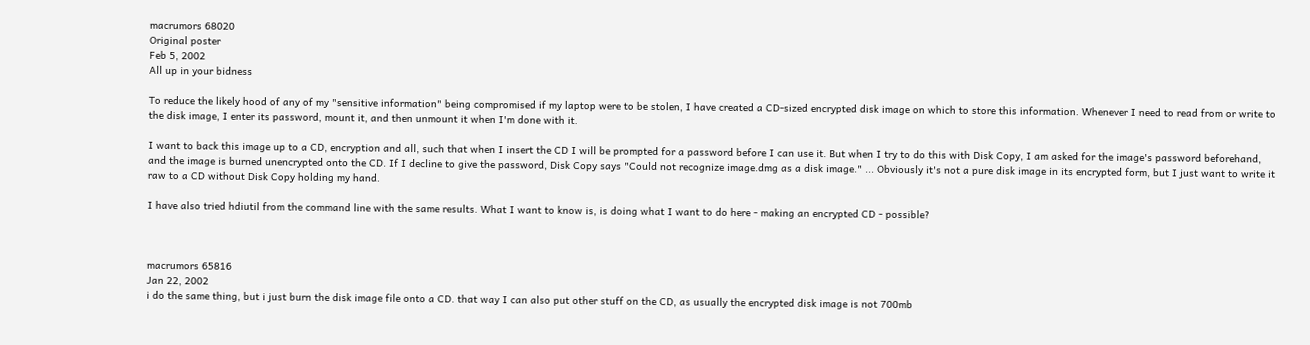macrumors 68020
Original poster
Feb 5, 2002
All up in your bidness

To reduce the likely hood of any of my "sensitive information" being compromised if my laptop were to be stolen, I have created a CD-sized encrypted disk image on which to store this information. Whenever I need to read from or write to the disk image, I enter its password, mount it, and then unmount it when I'm done with it.

I want to back this image up to a CD, encryption and all, such that when I insert the CD I will be prompted for a password before I can use it. But when I try to do this with Disk Copy, I am asked for the image's password beforehand, and the image is burned unencrypted onto the CD. If I decline to give the password, Disk Copy says "Could not recognize image.dmg as a disk image." ... Obviously it's not a pure disk image in its encrypted form, but I just want to write it raw to a CD without Disk Copy holding my hand.

I have also tried hdiutil from the command line with the same results. What I want to know is, is doing what I want to do here - making an encrypted CD - possible?



macrumors 65816
Jan 22, 2002
i do the same thing, but i just burn the disk image file onto a CD. that way I can also put other stuff on the CD, as usually the encrypted disk image is not 700mb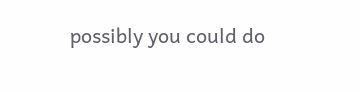possibly you could do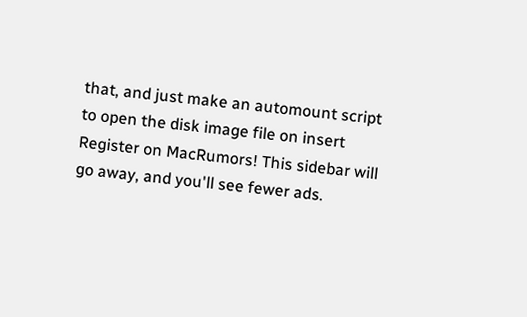that, and just make an automount script to open the disk image file on insert
Register on MacRumors! This sidebar will go away, and you'll see fewer ads.